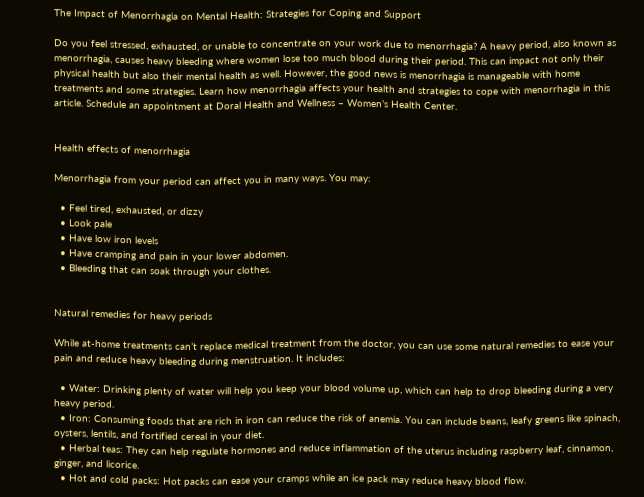The Impact of Menorrhagia on Mental Health: Strategies for Coping and Support

Do you feel stressed, exhausted, or unable to concentrate on your work due to menorrhagia? A heavy period, also known as menorrhagia, causes heavy bleeding where women lose too much blood during their period. This can impact not only their physical health but also their mental health as well. However, the good news is menorrhagia is manageable with home treatments and some strategies. Learn how menorrhagia affects your health and strategies to cope with menorrhagia in this article. Schedule an appointment at Doral Health and Wellness – Women’s Health Center.


Health effects of menorrhagia

Menorrhagia from your period can affect you in many ways. You may:

  • Feel tired, exhausted, or dizzy
  • Look pale
  • Have low iron levels
  • Have cramping and pain in your lower abdomen.
  • Bleeding that can soak through your clothes.


Natural remedies for heavy periods

While at-home treatments can’t replace medical treatment from the doctor, you can use some natural remedies to ease your pain and reduce heavy bleeding during menstruation. It includes:

  • Water: Drinking plenty of water will help you keep your blood volume up, which can help to drop bleeding during a very heavy period.
  • Iron: Consuming foods that are rich in iron can reduce the risk of anemia. You can include beans, leafy greens like spinach, oysters, lentils, and fortified cereal in your diet.
  • Herbal teas: They can help regulate hormones and reduce inflammation of the uterus including raspberry leaf, cinnamon, ginger, and licorice.
  • Hot and cold packs: Hot packs can ease your cramps while an ice pack may reduce heavy blood flow.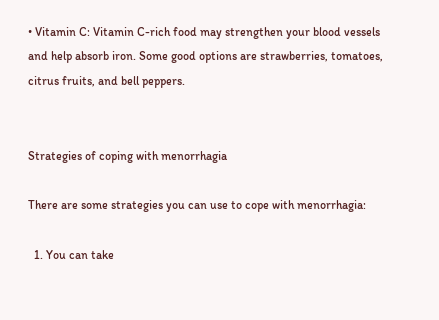• Vitamin C: Vitamin C-rich food may strengthen your blood vessels and help absorb iron. Some good options are strawberries, tomatoes, citrus fruits, and bell peppers.


Strategies of coping with menorrhagia

There are some strategies you can use to cope with menorrhagia:

  1. You can take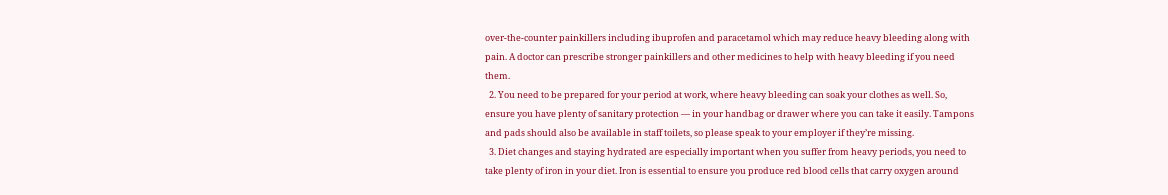over-the-counter painkillers including ibuprofen and paracetamol which may reduce heavy bleeding along with pain. A doctor can prescribe stronger painkillers and other medicines to help with heavy bleeding if you need them.
  2. You need to be prepared for your period at work, where heavy bleeding can soak your clothes as well. So, ensure you have plenty of sanitary protection — in your handbag or drawer where you can take it easily. Tampons and pads should also be available in staff toilets, so please speak to your employer if they’re missing.
  3. Diet changes and staying hydrated are especially important when you suffer from heavy periods, you need to take plenty of iron in your diet. Iron is essential to ensure you produce red blood cells that carry oxygen around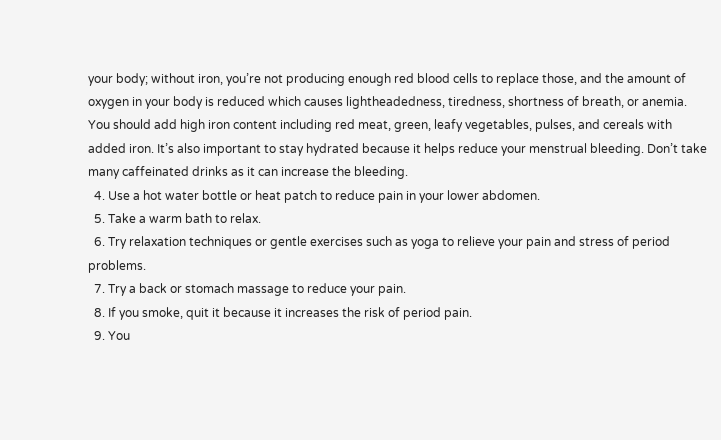your body; without iron, you’re not producing enough red blood cells to replace those, and the amount of oxygen in your body is reduced which causes lightheadedness, tiredness, shortness of breath, or anemia. You should add high iron content including red meat, green, leafy vegetables, pulses, and cereals with added iron. It’s also important to stay hydrated because it helps reduce your menstrual bleeding. Don’t take many caffeinated drinks as it can increase the bleeding.
  4. Use a hot water bottle or heat patch to reduce pain in your lower abdomen.
  5. Take a warm bath to relax.
  6. Try relaxation techniques or gentle exercises such as yoga to relieve your pain and stress of period problems.
  7. Try a back or stomach massage to reduce your pain.
  8. If you smoke, quit it because it increases the risk of period pain.
  9. You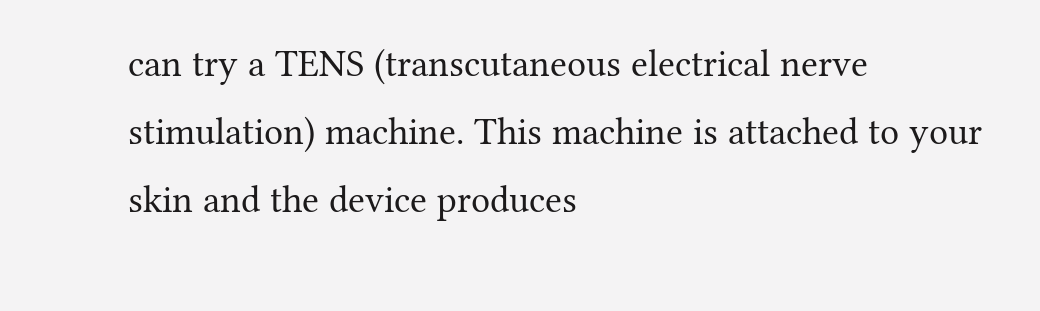can try a TENS (transcutaneous electrical nerve stimulation) machine. This machine is attached to your skin and the device produces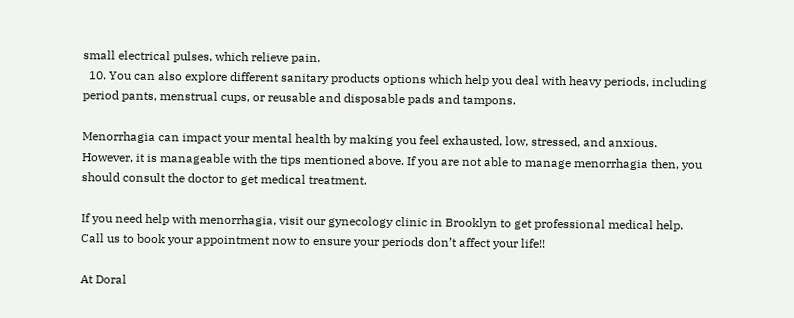small electrical pulses, which relieve pain.
  10. You can also explore different sanitary products options which help you deal with heavy periods, including period pants, menstrual cups, or reusable and disposable pads and tampons.

Menorrhagia can impact your mental health by making you feel exhausted, low, stressed, and anxious. However, it is manageable with the tips mentioned above. If you are not able to manage menorrhagia then, you should consult the doctor to get medical treatment.

If you need help with menorrhagia, visit our gynecology clinic in Brooklyn to get professional medical help. Call us to book your appointment now to ensure your periods don’t affect your life!!

At Doral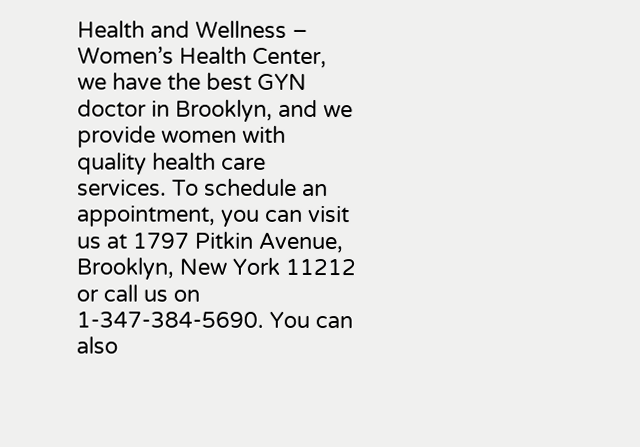Health and Wellness – Women’s Health Center, we have the best GYN doctor in Brooklyn, and we provide women with quality health care services. To schedule an appointment, you can visit us at 1797 Pitkin Avenue, Brooklyn, New York 11212 or call us on 1-347-384-5690. You can also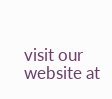visit our website at